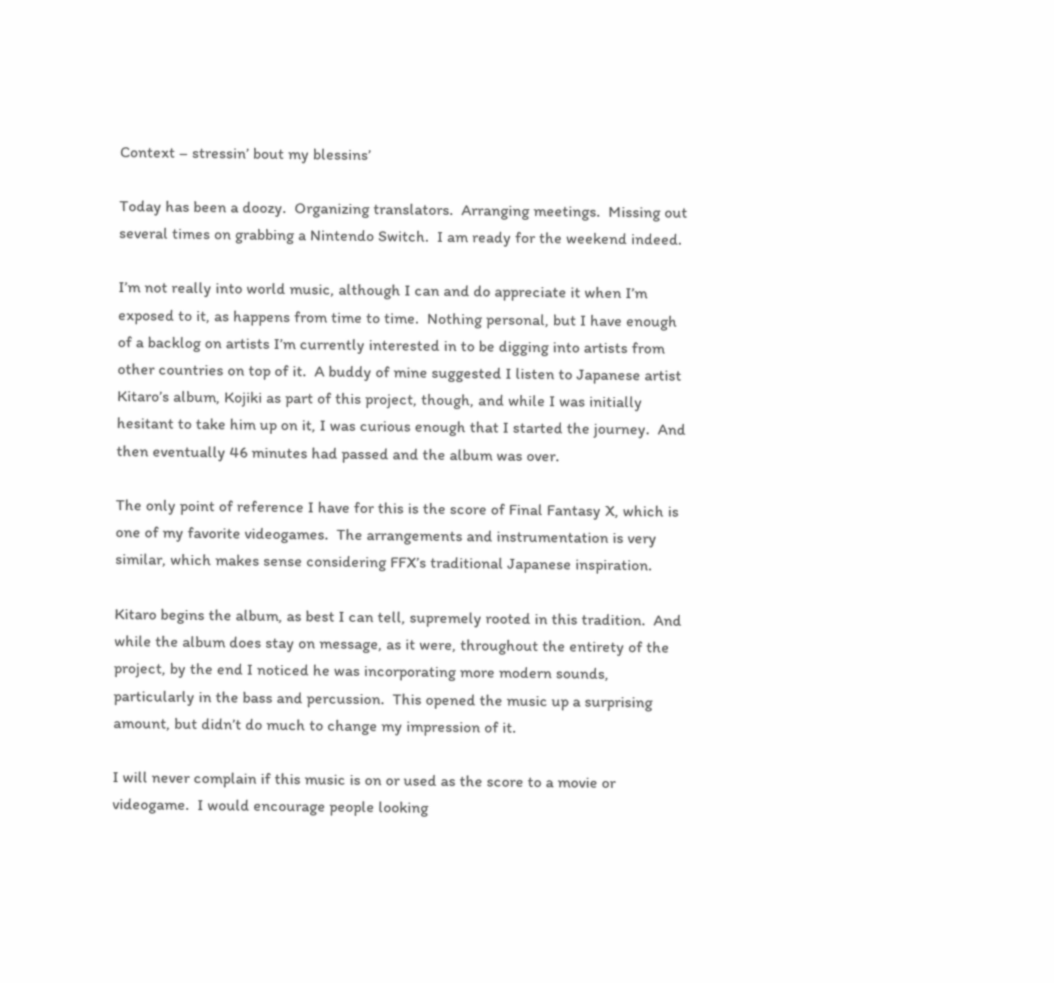Context – stressin’ bout my blessins’

Today has been a doozy.  Organizing translators.  Arranging meetings.  Missing out several times on grabbing a Nintendo Switch.  I am ready for the weekend indeed.

I’m not really into world music, although I can and do appreciate it when I’m exposed to it, as happens from time to time.  Nothing personal, but I have enough of a backlog on artists I’m currently interested in to be digging into artists from other countries on top of it.  A buddy of mine suggested I listen to Japanese artist Kitaro’s album, Kojiki as part of this project, though, and while I was initially hesitant to take him up on it, I was curious enough that I started the journey.  And then eventually 46 minutes had passed and the album was over.

The only point of reference I have for this is the score of Final Fantasy X, which is one of my favorite videogames.  The arrangements and instrumentation is very similar, which makes sense considering FFX’s traditional Japanese inspiration.

Kitaro begins the album, as best I can tell, supremely rooted in this tradition.  And while the album does stay on message, as it were, throughout the entirety of the project, by the end I noticed he was incorporating more modern sounds, particularly in the bass and percussion.  This opened the music up a surprising amount, but didn’t do much to change my impression of it.

I will never complain if this music is on or used as the score to a movie or videogame.  I would encourage people looking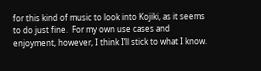for this kind of music to look into Kojiki, as it seems to do just fine.  For my own use cases and enjoyment, however, I think I’ll stick to what I know.